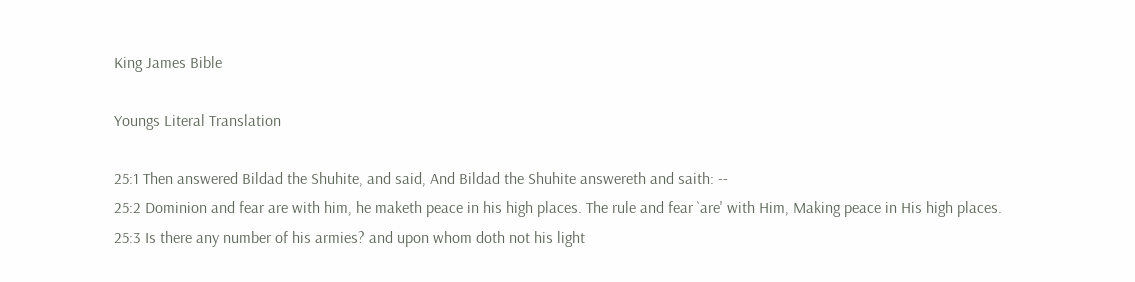King James Bible

Youngs Literal Translation

25:1 Then answered Bildad the Shuhite, and said, And Bildad the Shuhite answereth and saith: --
25:2 Dominion and fear are with him, he maketh peace in his high places. The rule and fear `are' with Him, Making peace in His high places.
25:3 Is there any number of his armies? and upon whom doth not his light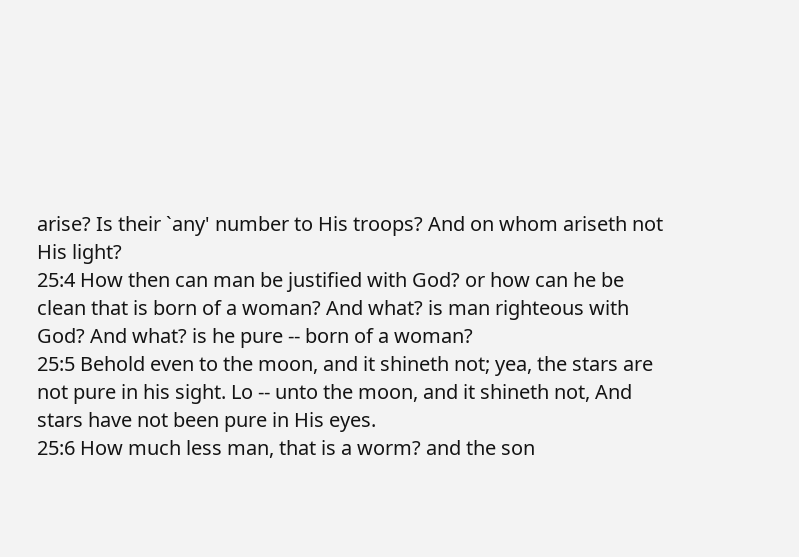arise? Is their `any' number to His troops? And on whom ariseth not His light?
25:4 How then can man be justified with God? or how can he be clean that is born of a woman? And what? is man righteous with God? And what? is he pure -- born of a woman?
25:5 Behold even to the moon, and it shineth not; yea, the stars are not pure in his sight. Lo -- unto the moon, and it shineth not, And stars have not been pure in His eyes.
25:6 How much less man, that is a worm? and the son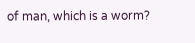of man, which is a worm?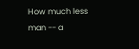How much less man -- a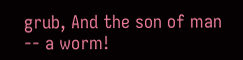grub, And the son of man -- a worm!